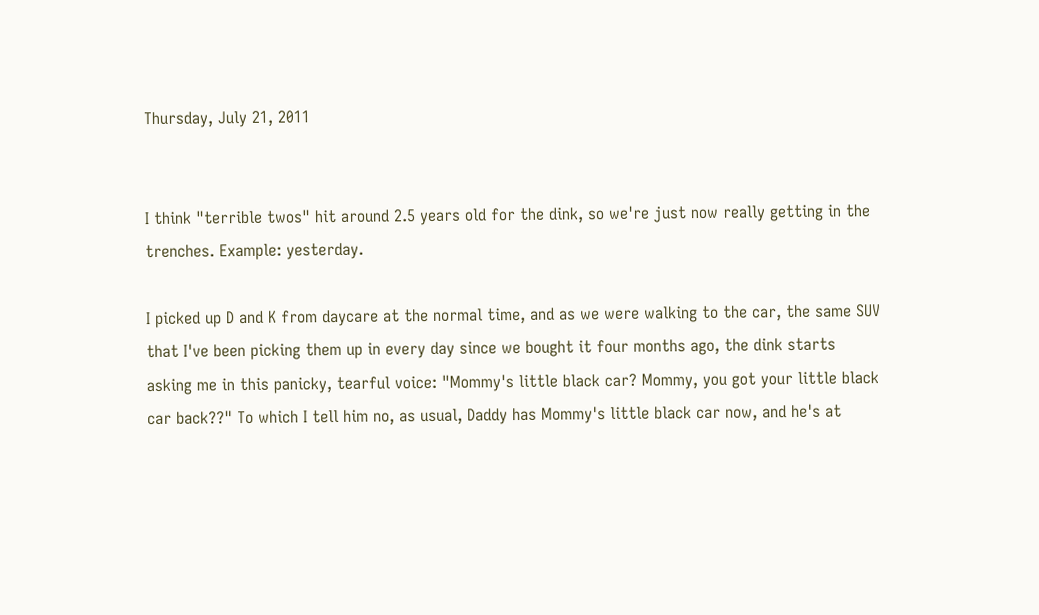Thursday, July 21, 2011


I think "terrible twos" hit around 2.5 years old for the dink, so we're just now really getting in the trenches. Example: yesterday.

I picked up D and K from daycare at the normal time, and as we were walking to the car, the same SUV that I've been picking them up in every day since we bought it four months ago, the dink starts asking me in this panicky, tearful voice: "Mommy's little black car? Mommy, you got your little black car back??" To which I tell him no, as usual, Daddy has Mommy's little black car now, and he's at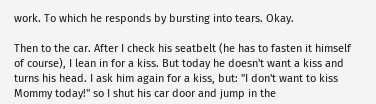work. To which he responds by bursting into tears. Okay.

Then to the car. After I check his seatbelt (he has to fasten it himself of course), I lean in for a kiss. But today he doesn't want a kiss and turns his head. I ask him again for a kiss, but: "I don't want to kiss Mommy today!" so I shut his car door and jump in the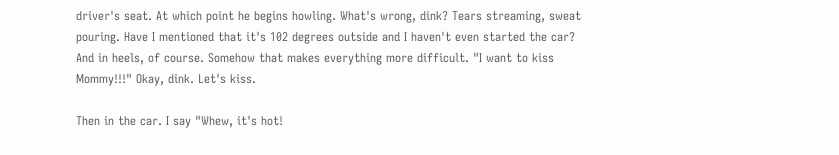driver's seat. At which point he begins howling. What's wrong, dink? Tears streaming, sweat pouring. Have I mentioned that it's 102 degrees outside and I haven't even started the car? And in heels, of course. Somehow that makes everything more difficult. "I want to kiss Mommy!!!" Okay, dink. Let's kiss.

Then in the car. I say "Whew, it's hot!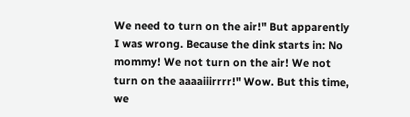We need to turn on the air!" But apparently I was wrong. Because the dink starts in: No mommy! We not turn on the air! We not turn on the aaaaiiirrrr!" Wow. But this time, we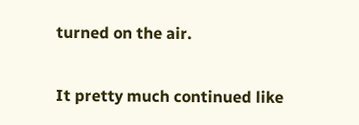turned on the air.

It pretty much continued like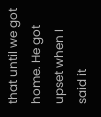that until we got home. He got upset when I said it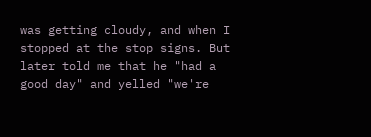was getting cloudy, and when I stopped at the stop signs. But later told me that he "had a good day" and yelled "we're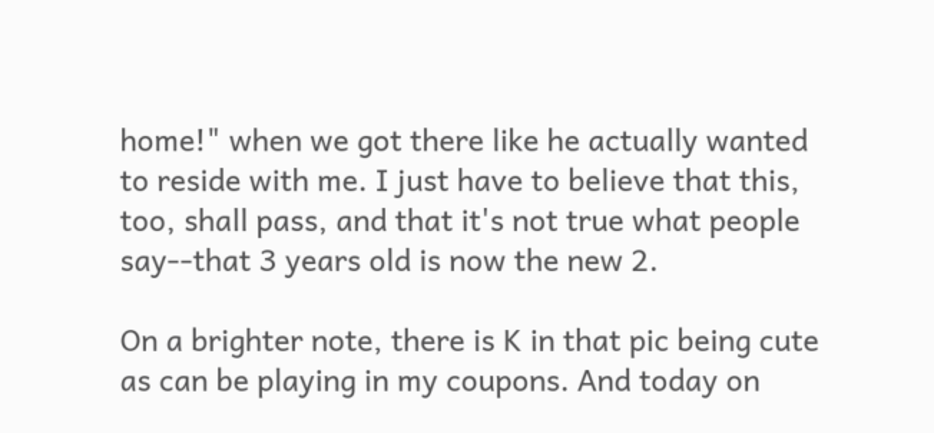home!" when we got there like he actually wanted to reside with me. I just have to believe that this, too, shall pass, and that it's not true what people say--that 3 years old is now the new 2.

On a brighter note, there is K in that pic being cute as can be playing in my coupons. And today on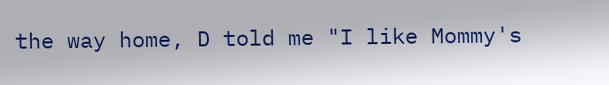the way home, D told me "I like Mommy's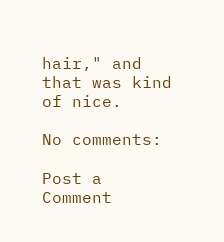hair," and that was kind of nice.

No comments:

Post a Comment